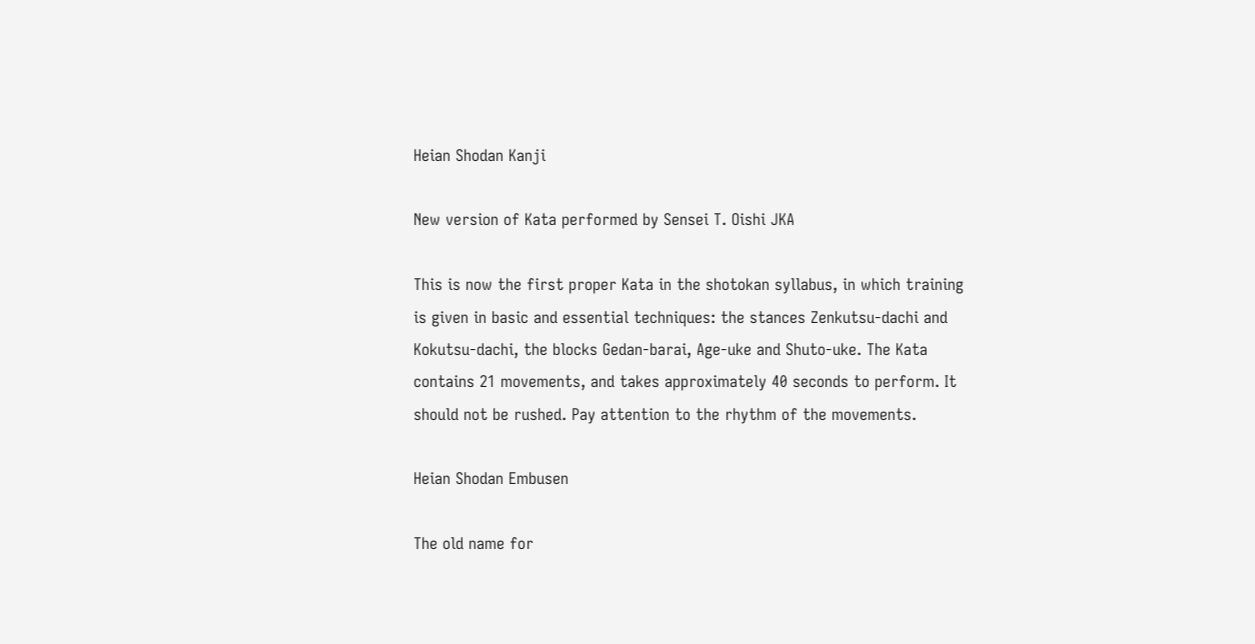Heian Shodan Kanji

New version of Kata performed by Sensei T. Oishi JKA

This is now the first proper Kata in the shotokan syllabus, in which training is given in basic and essential techniques: the stances Zenkutsu-dachi and Kokutsu-dachi, the blocks Gedan-barai, Age-uke and Shuto-uke. The Kata contains 21 movements, and takes approximately 40 seconds to perform. It should not be rushed. Pay attention to the rhythm of the movements.

Heian Shodan Embusen

The old name for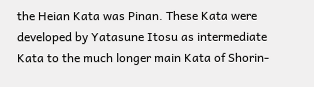the Heian Kata was Pinan. These Kata were developed by Yatasune Itosu as intermediate Kata to the much longer main Kata of Shorin-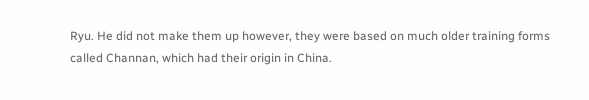Ryu. He did not make them up however, they were based on much older training forms called Channan, which had their origin in China.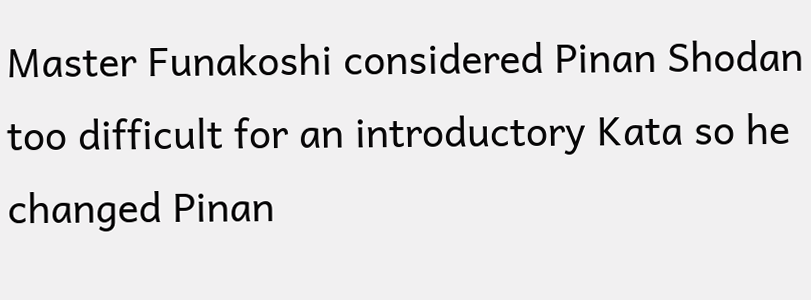Master Funakoshi considered Pinan Shodan too difficult for an introductory Kata so he changed Pinan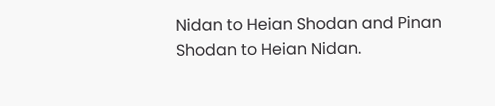Nidan to Heian Shodan and Pinan Shodan to Heian Nidan.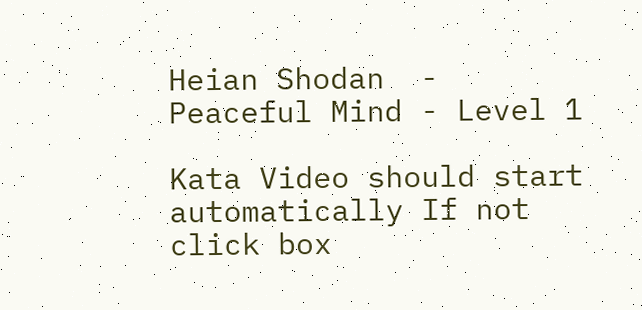Heian Shodan  -  Peaceful Mind - Level 1

Kata Video should start automatically If not click box